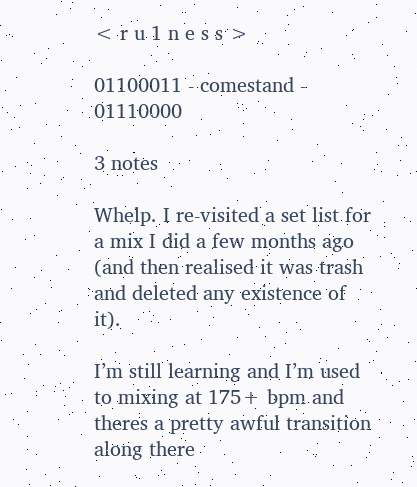< r u 1 n e s s >

01100011 - comestand - 01110000

3 notes

Whelp. I re-visited a set list for a mix I did a few months ago (and then realised it was trash and deleted any existence of it).

I’m still learning and I’m used to mixing at 175+ bpm and theres a pretty awful transition along there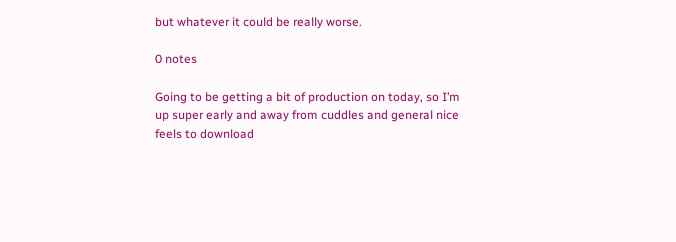but whatever it could be really worse.

0 notes

Going to be getting a bit of production on today, so I’m up super early and away from cuddles and general nice feels to download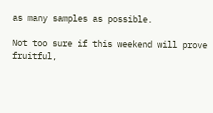as many samples as possible.

Not too sure if this weekend will prove fruitful,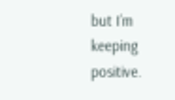but I’m keeping positive.